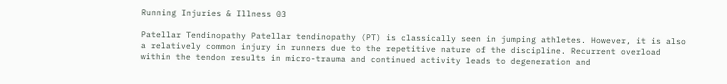Running Injuries & Illness 03

Patellar Tendinopathy Patellar tendinopathy (PT) is classically seen in jumping athletes. However, it is also a relatively common injury in runners due to the repetitive nature of the discipline. Recurrent overload within the tendon results in micro-trauma and continued activity leads to degeneration and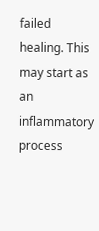failed healing. This may start as an inflammatory process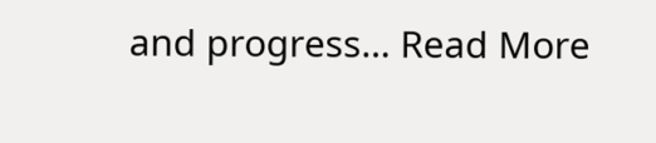and progress… Read More